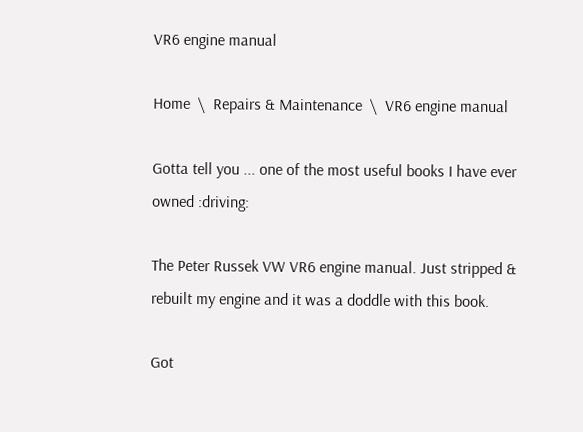VR6 engine manual

Home  \  Repairs & Maintenance  \  VR6 engine manual

Gotta tell you ... one of the most useful books I have ever owned :driving:

The Peter Russek VW VR6 engine manual. Just stripped & rebuilt my engine and it was a doddle with this book.

Got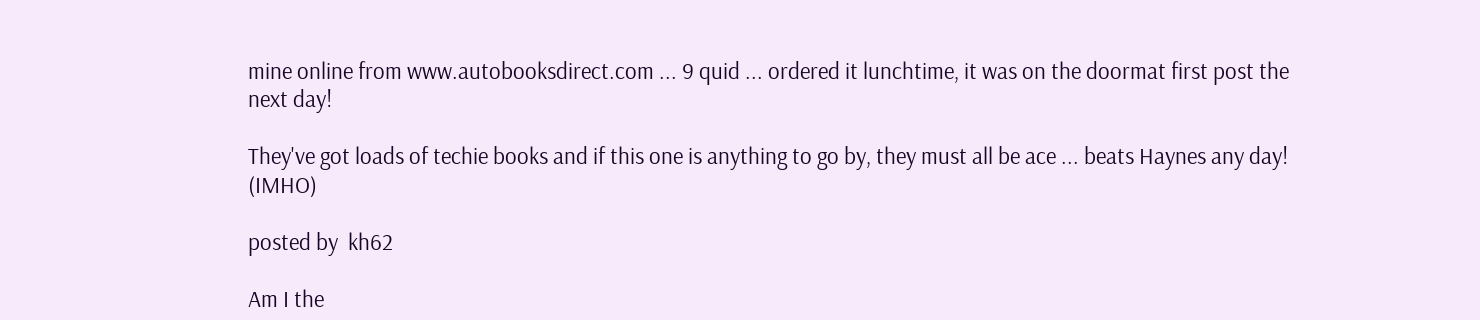mine online from www.autobooksdirect.com ... 9 quid ... ordered it lunchtime, it was on the doormat first post the next day!

They've got loads of techie books and if this one is anything to go by, they must all be ace ... beats Haynes any day! (IMHO)

posted by  kh62

Am I the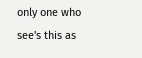only one who see's this as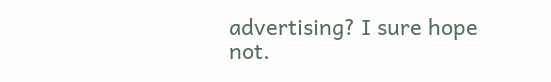advertising? I sure hope not.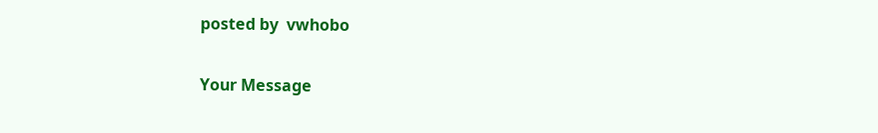posted by  vwhobo

Your Message